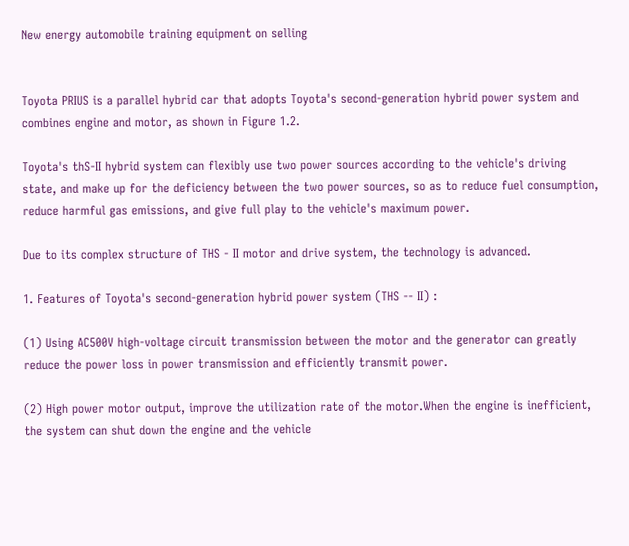New energy automobile training equipment on selling


Toyota PRIUS is a parallel hybrid car that adopts Toyota's second-generation hybrid power system and combines engine and motor, as shown in Figure 1.2.

Toyota's thS-II hybrid system can flexibly use two power sources according to the vehicle's driving state, and make up for the deficiency between the two power sources, so as to reduce fuel consumption, reduce harmful gas emissions, and give full play to the vehicle's maximum power.

Due to its complex structure of THS - II motor and drive system, the technology is advanced.

1. Features of Toyota's second-generation hybrid power system (THS -- II) :

(1) Using AC500V high-voltage circuit transmission between the motor and the generator can greatly reduce the power loss in power transmission and efficiently transmit power.

(2) High power motor output, improve the utilization rate of the motor.When the engine is inefficient, the system can shut down the engine and the vehicle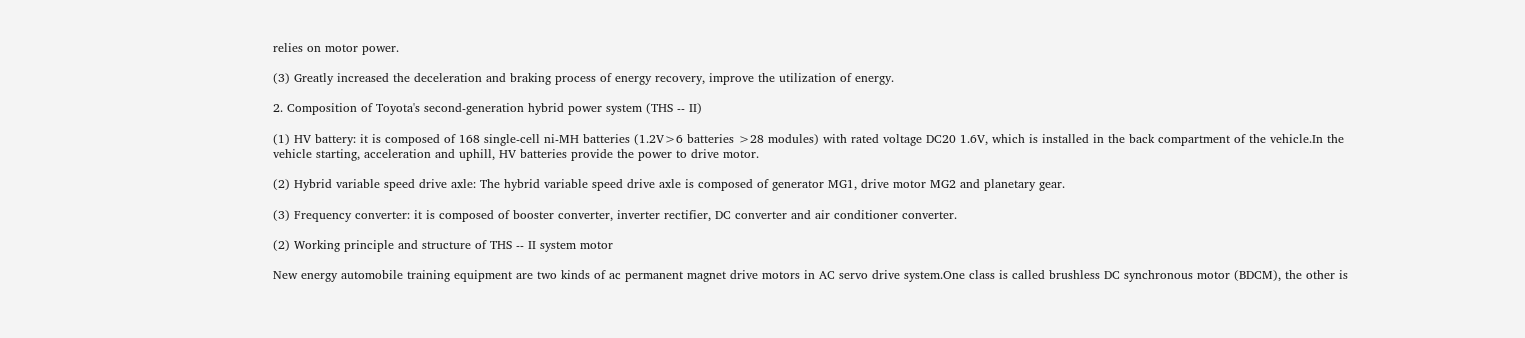relies on motor power.

(3) Greatly increased the deceleration and braking process of energy recovery, improve the utilization of energy.

2. Composition of Toyota's second-generation hybrid power system (THS -- II)

(1) HV battery: it is composed of 168 single-cell ni-MH batteries (1.2V>6 batteries >28 modules) with rated voltage DC20 1.6V, which is installed in the back compartment of the vehicle.In the vehicle starting, acceleration and uphill, HV batteries provide the power to drive motor.

(2) Hybrid variable speed drive axle: The hybrid variable speed drive axle is composed of generator MG1, drive motor MG2 and planetary gear.

(3) Frequency converter: it is composed of booster converter, inverter rectifier, DC converter and air conditioner converter.

(2) Working principle and structure of THS -- II system motor

New energy automobile training equipment are two kinds of ac permanent magnet drive motors in AC servo drive system.One class is called brushless DC synchronous motor (BDCM), the other is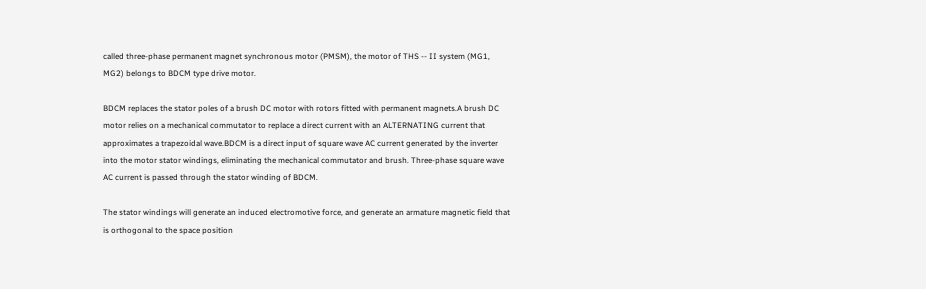called three-phase permanent magnet synchronous motor (PMSM), the motor of THS -- II system (MG1, MG2) belongs to BDCM type drive motor.

BDCM replaces the stator poles of a brush DC motor with rotors fitted with permanent magnets.A brush DC motor relies on a mechanical commutator to replace a direct current with an ALTERNATING current that approximates a trapezoidal wave.BDCM is a direct input of square wave AC current generated by the inverter into the motor stator windings, eliminating the mechanical commutator and brush. Three-phase square wave AC current is passed through the stator winding of BDCM.

The stator windings will generate an induced electromotive force, and generate an armature magnetic field that is orthogonal to the space position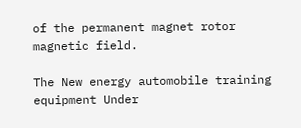of the permanent magnet rotor magnetic field.

The New energy automobile training equipment Under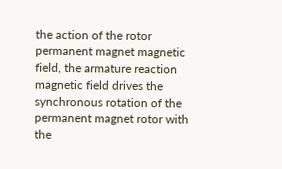the action of the rotor permanent magnet magnetic field, the armature reaction magnetic field drives the synchronous rotation of the permanent magnet rotor with the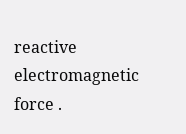reactive electromagnetic force .